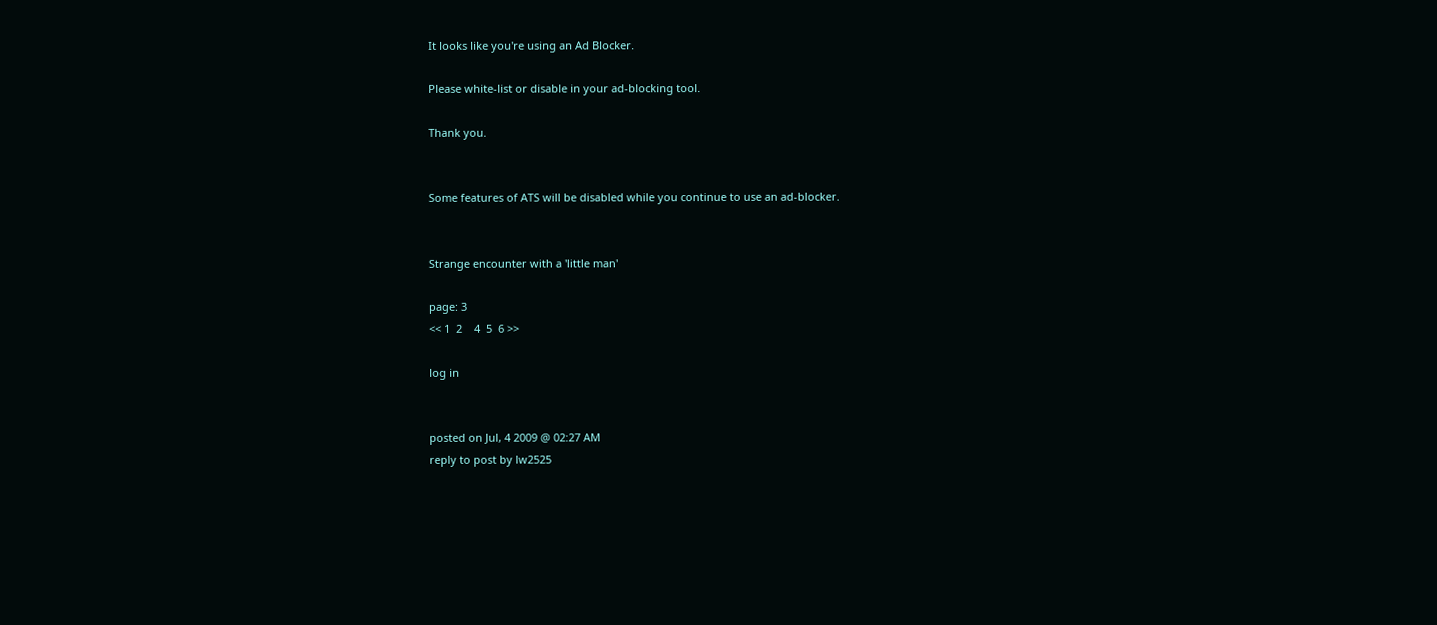It looks like you're using an Ad Blocker.

Please white-list or disable in your ad-blocking tool.

Thank you.


Some features of ATS will be disabled while you continue to use an ad-blocker.


Strange encounter with a 'little man'

page: 3
<< 1  2    4  5  6 >>

log in


posted on Jul, 4 2009 @ 02:27 AM
reply to post by lw2525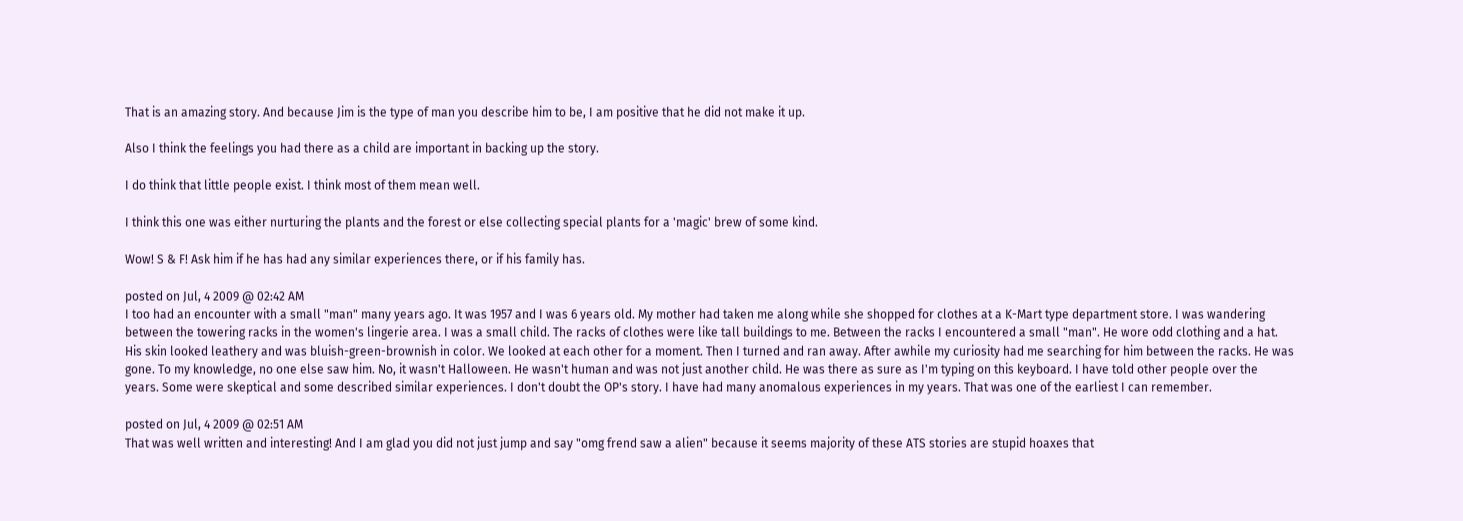That is an amazing story. And because Jim is the type of man you describe him to be, I am positive that he did not make it up.

Also I think the feelings you had there as a child are important in backing up the story.

I do think that little people exist. I think most of them mean well.

I think this one was either nurturing the plants and the forest or else collecting special plants for a 'magic' brew of some kind.

Wow! S & F! Ask him if he has had any similar experiences there, or if his family has.

posted on Jul, 4 2009 @ 02:42 AM
I too had an encounter with a small "man" many years ago. It was 1957 and I was 6 years old. My mother had taken me along while she shopped for clothes at a K-Mart type department store. I was wandering between the towering racks in the women's lingerie area. I was a small child. The racks of clothes were like tall buildings to me. Between the racks I encountered a small "man". He wore odd clothing and a hat. His skin looked leathery and was bluish-green-brownish in color. We looked at each other for a moment. Then I turned and ran away. After awhile my curiosity had me searching for him between the racks. He was gone. To my knowledge, no one else saw him. No, it wasn't Halloween. He wasn't human and was not just another child. He was there as sure as I'm typing on this keyboard. I have told other people over the years. Some were skeptical and some described similar experiences. I don't doubt the OP's story. I have had many anomalous experiences in my years. That was one of the earliest I can remember.

posted on Jul, 4 2009 @ 02:51 AM
That was well written and interesting! And I am glad you did not just jump and say "omg frend saw a alien" because it seems majority of these ATS stories are stupid hoaxes that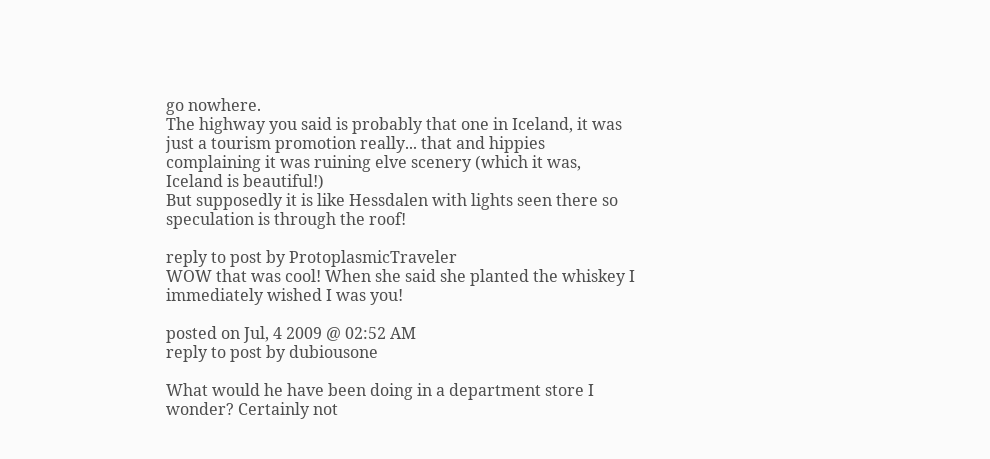go nowhere.
The highway you said is probably that one in Iceland, it was just a tourism promotion really... that and hippies complaining it was ruining elve scenery (which it was, Iceland is beautiful!)
But supposedly it is like Hessdalen with lights seen there so speculation is through the roof!

reply to post by ProtoplasmicTraveler
WOW that was cool! When she said she planted the whiskey I immediately wished I was you!

posted on Jul, 4 2009 @ 02:52 AM
reply to post by dubiousone

What would he have been doing in a department store I wonder? Certainly not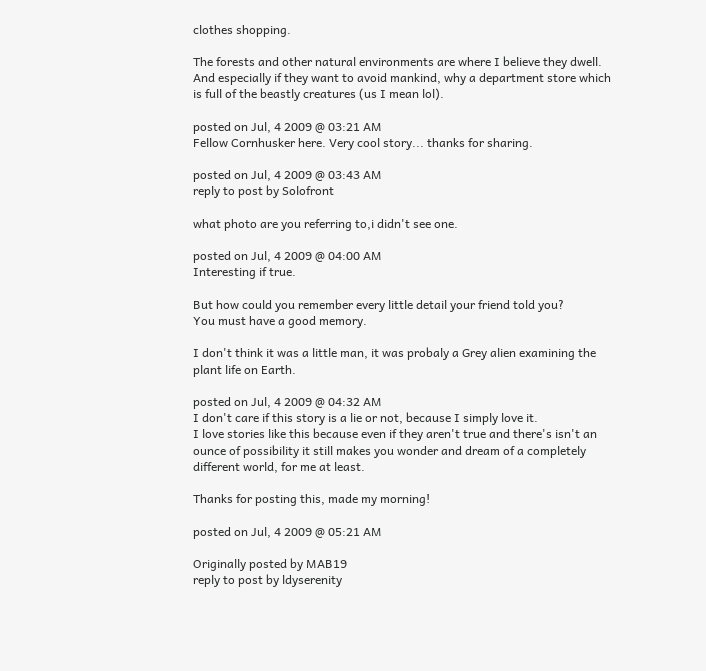clothes shopping.

The forests and other natural environments are where I believe they dwell. And especially if they want to avoid mankind, why a department store which is full of the beastly creatures (us I mean lol).

posted on Jul, 4 2009 @ 03:21 AM
Fellow Cornhusker here. Very cool story... thanks for sharing.

posted on Jul, 4 2009 @ 03:43 AM
reply to post by Solofront

what photo are you referring to,i didn't see one.

posted on Jul, 4 2009 @ 04:00 AM
Interesting if true.

But how could you remember every little detail your friend told you?
You must have a good memory.

I don't think it was a little man, it was probaly a Grey alien examining the plant life on Earth.

posted on Jul, 4 2009 @ 04:32 AM
I don't care if this story is a lie or not, because I simply love it.
I love stories like this because even if they aren't true and there's isn't an ounce of possibility it still makes you wonder and dream of a completely different world, for me at least.

Thanks for posting this, made my morning!

posted on Jul, 4 2009 @ 05:21 AM

Originally posted by MAB19
reply to post by ldyserenity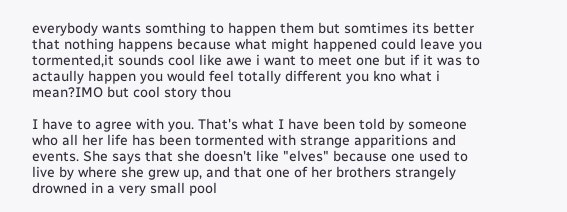everybody wants somthing to happen them but somtimes its better that nothing happens because what might happened could leave you tormented,it sounds cool like awe i want to meet one but if it was to actaully happen you would feel totally different you kno what i mean?IMO but cool story thou

I have to agree with you. That's what I have been told by someone who all her life has been tormented with strange apparitions and events. She says that she doesn't like "elves" because one used to live by where she grew up, and that one of her brothers strangely drowned in a very small pool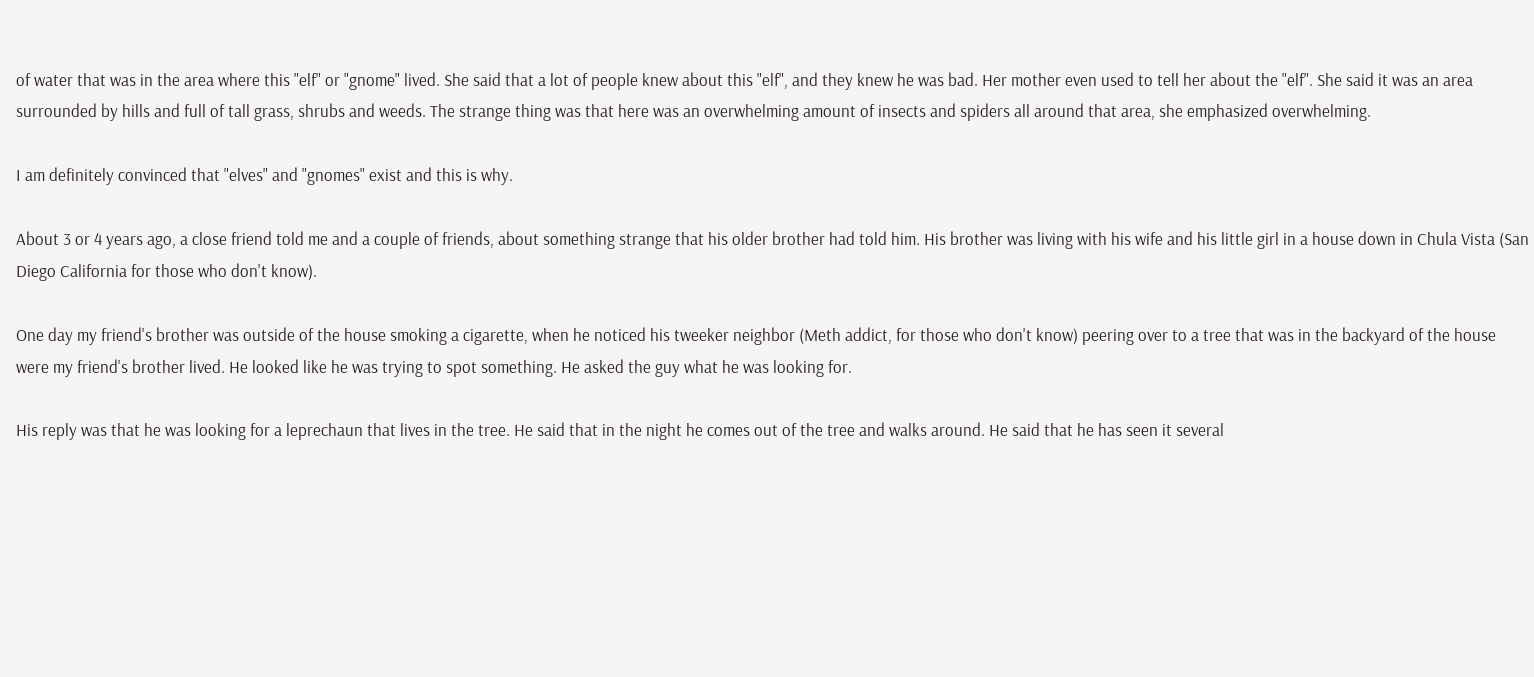of water that was in the area where this "elf" or "gnome" lived. She said that a lot of people knew about this "elf", and they knew he was bad. Her mother even used to tell her about the "elf". She said it was an area surrounded by hills and full of tall grass, shrubs and weeds. The strange thing was that here was an overwhelming amount of insects and spiders all around that area, she emphasized overwhelming.

I am definitely convinced that "elves" and "gnomes" exist and this is why.

About 3 or 4 years ago, a close friend told me and a couple of friends, about something strange that his older brother had told him. His brother was living with his wife and his little girl in a house down in Chula Vista (San Diego California for those who don't know).

One day my friend's brother was outside of the house smoking a cigarette, when he noticed his tweeker neighbor (Meth addict, for those who don't know) peering over to a tree that was in the backyard of the house were my friend's brother lived. He looked like he was trying to spot something. He asked the guy what he was looking for.

His reply was that he was looking for a leprechaun that lives in the tree. He said that in the night he comes out of the tree and walks around. He said that he has seen it several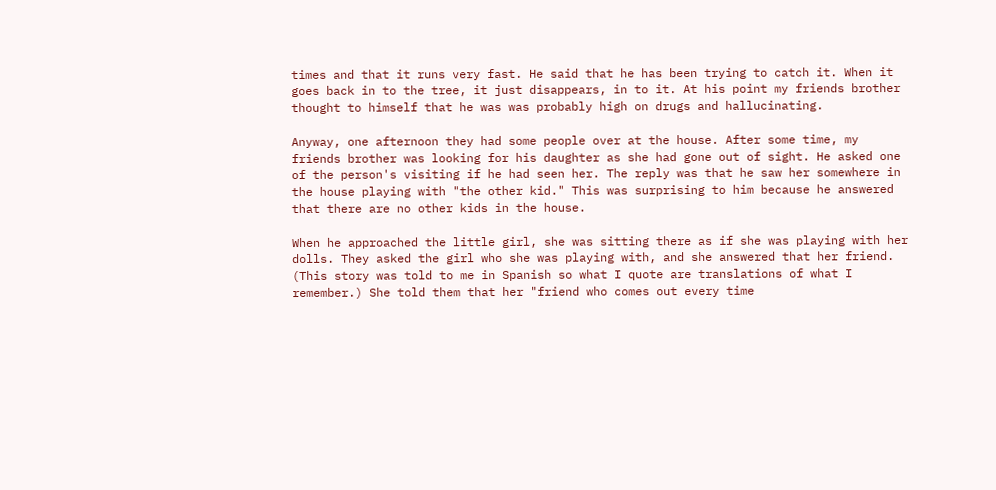times and that it runs very fast. He said that he has been trying to catch it. When it goes back in to the tree, it just disappears, in to it. At his point my friends brother thought to himself that he was was probably high on drugs and hallucinating.

Anyway, one afternoon they had some people over at the house. After some time, my friends brother was looking for his daughter as she had gone out of sight. He asked one of the person's visiting if he had seen her. The reply was that he saw her somewhere in the house playing with "the other kid." This was surprising to him because he answered that there are no other kids in the house.

When he approached the little girl, she was sitting there as if she was playing with her dolls. They asked the girl who she was playing with, and she answered that her friend. (This story was told to me in Spanish so what I quote are translations of what I remember.) She told them that her "friend who comes out every time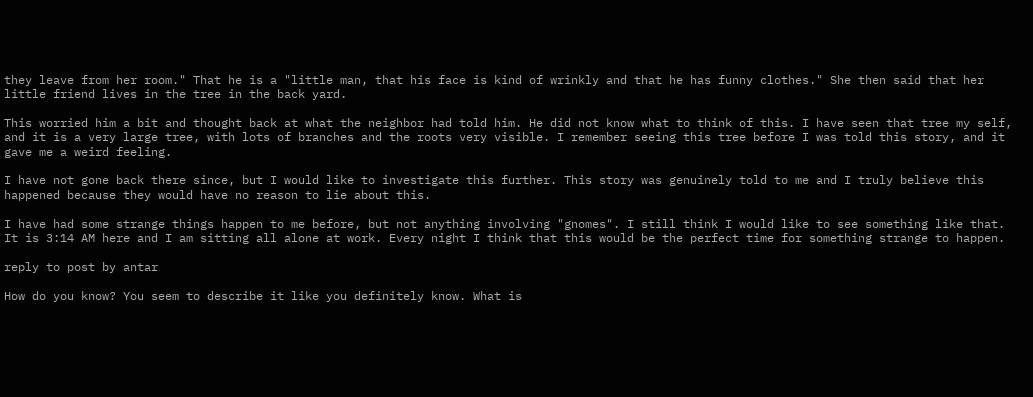they leave from her room." That he is a "little man, that his face is kind of wrinkly and that he has funny clothes." She then said that her little friend lives in the tree in the back yard.

This worried him a bit and thought back at what the neighbor had told him. He did not know what to think of this. I have seen that tree my self, and it is a very large tree, with lots of branches and the roots very visible. I remember seeing this tree before I was told this story, and it gave me a weird feeling.

I have not gone back there since, but I would like to investigate this further. This story was genuinely told to me and I truly believe this happened because they would have no reason to lie about this.

I have had some strange things happen to me before, but not anything involving "gnomes". I still think I would like to see something like that. It is 3:14 AM here and I am sitting all alone at work. Every night I think that this would be the perfect time for something strange to happen.

reply to post by antar

How do you know? You seem to describe it like you definitely know. What is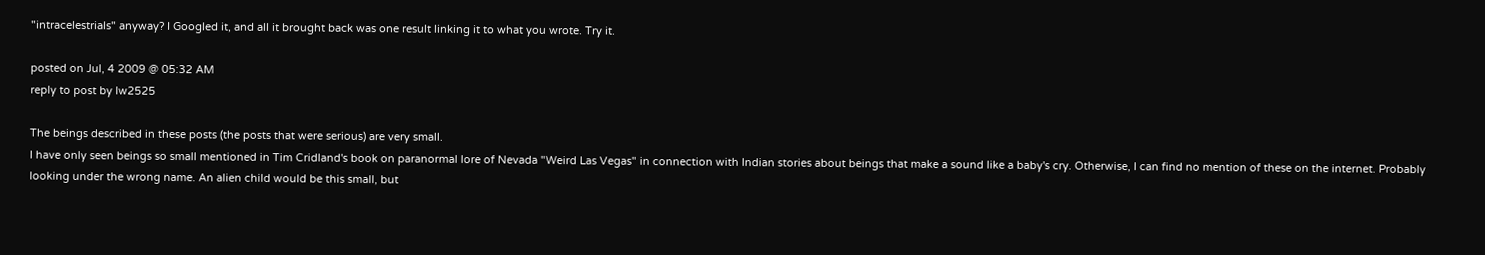"intracelestrials" anyway? I Googled it, and all it brought back was one result linking it to what you wrote. Try it.

posted on Jul, 4 2009 @ 05:32 AM
reply to post by lw2525

The beings described in these posts (the posts that were serious) are very small.
I have only seen beings so small mentioned in Tim Cridland's book on paranormal lore of Nevada "Weird Las Vegas" in connection with Indian stories about beings that make a sound like a baby's cry. Otherwise, I can find no mention of these on the internet. Probably looking under the wrong name. An alien child would be this small, but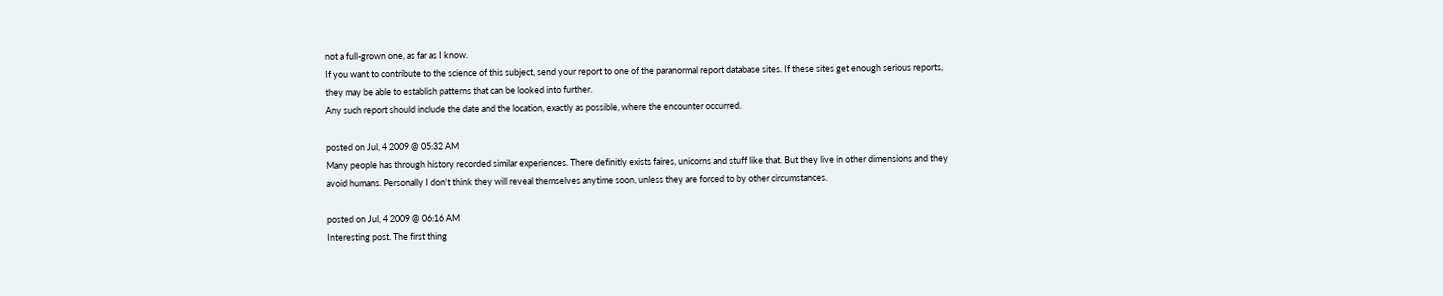not a full-grown one, as far as I know.
If you want to contribute to the science of this subject, send your report to one of the paranormal report database sites. If these sites get enough serious reports, they may be able to establish patterns that can be looked into further.
Any such report should include the date and the location, exactly as possible, where the encounter occurred.

posted on Jul, 4 2009 @ 05:32 AM
Many people has through history recorded similar experiences. There definitly exists faires, unicorns and stuff like that. But they live in other dimensions and they avoid humans. Personally I don't think they will reveal themselves anytime soon, unless they are forced to by other circumstances.

posted on Jul, 4 2009 @ 06:16 AM
Interesting post. The first thing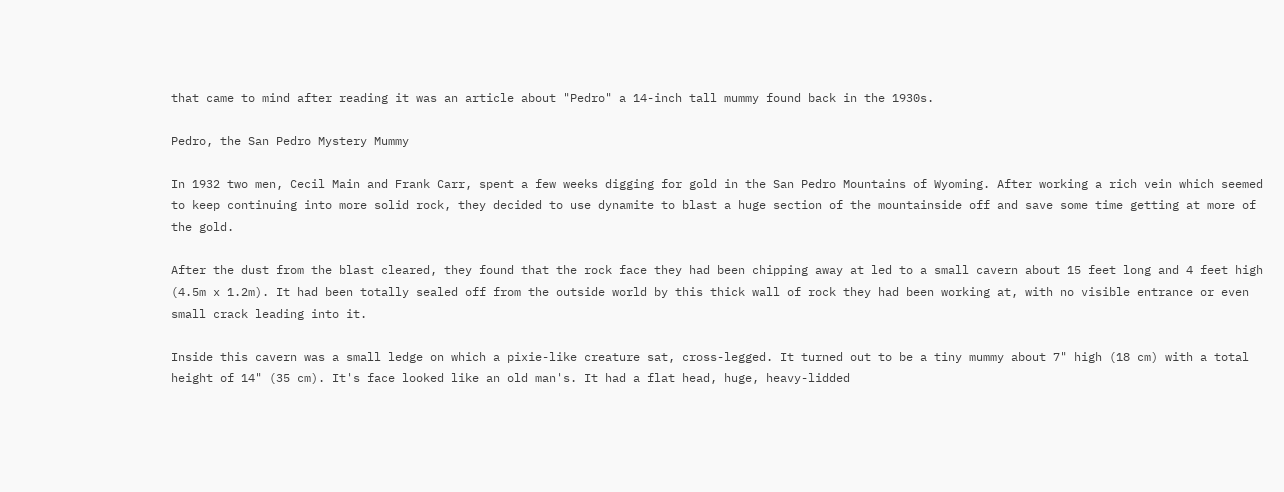that came to mind after reading it was an article about "Pedro" a 14-inch tall mummy found back in the 1930s.

Pedro, the San Pedro Mystery Mummy

In 1932 two men, Cecil Main and Frank Carr, spent a few weeks digging for gold in the San Pedro Mountains of Wyoming. After working a rich vein which seemed to keep continuing into more solid rock, they decided to use dynamite to blast a huge section of the mountainside off and save some time getting at more of the gold.

After the dust from the blast cleared, they found that the rock face they had been chipping away at led to a small cavern about 15 feet long and 4 feet high (4.5m x 1.2m). It had been totally sealed off from the outside world by this thick wall of rock they had been working at, with no visible entrance or even small crack leading into it.

Inside this cavern was a small ledge on which a pixie-like creature sat, cross-legged. It turned out to be a tiny mummy about 7" high (18 cm) with a total height of 14" (35 cm). It's face looked like an old man's. It had a flat head, huge, heavy-lidded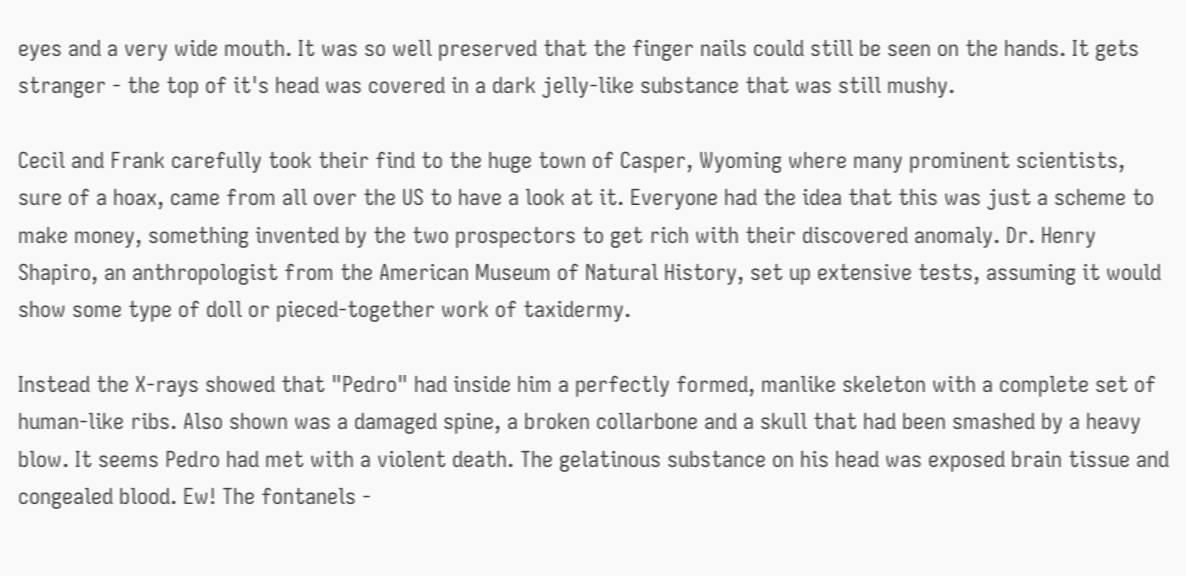eyes and a very wide mouth. It was so well preserved that the finger nails could still be seen on the hands. It gets stranger - the top of it's head was covered in a dark jelly-like substance that was still mushy.

Cecil and Frank carefully took their find to the huge town of Casper, Wyoming where many prominent scientists, sure of a hoax, came from all over the US to have a look at it. Everyone had the idea that this was just a scheme to make money, something invented by the two prospectors to get rich with their discovered anomaly. Dr. Henry Shapiro, an anthropologist from the American Museum of Natural History, set up extensive tests, assuming it would show some type of doll or pieced-together work of taxidermy.

Instead the X-rays showed that "Pedro" had inside him a perfectly formed, manlike skeleton with a complete set of human-like ribs. Also shown was a damaged spine, a broken collarbone and a skull that had been smashed by a heavy blow. It seems Pedro had met with a violent death. The gelatinous substance on his head was exposed brain tissue and congealed blood. Ew! The fontanels -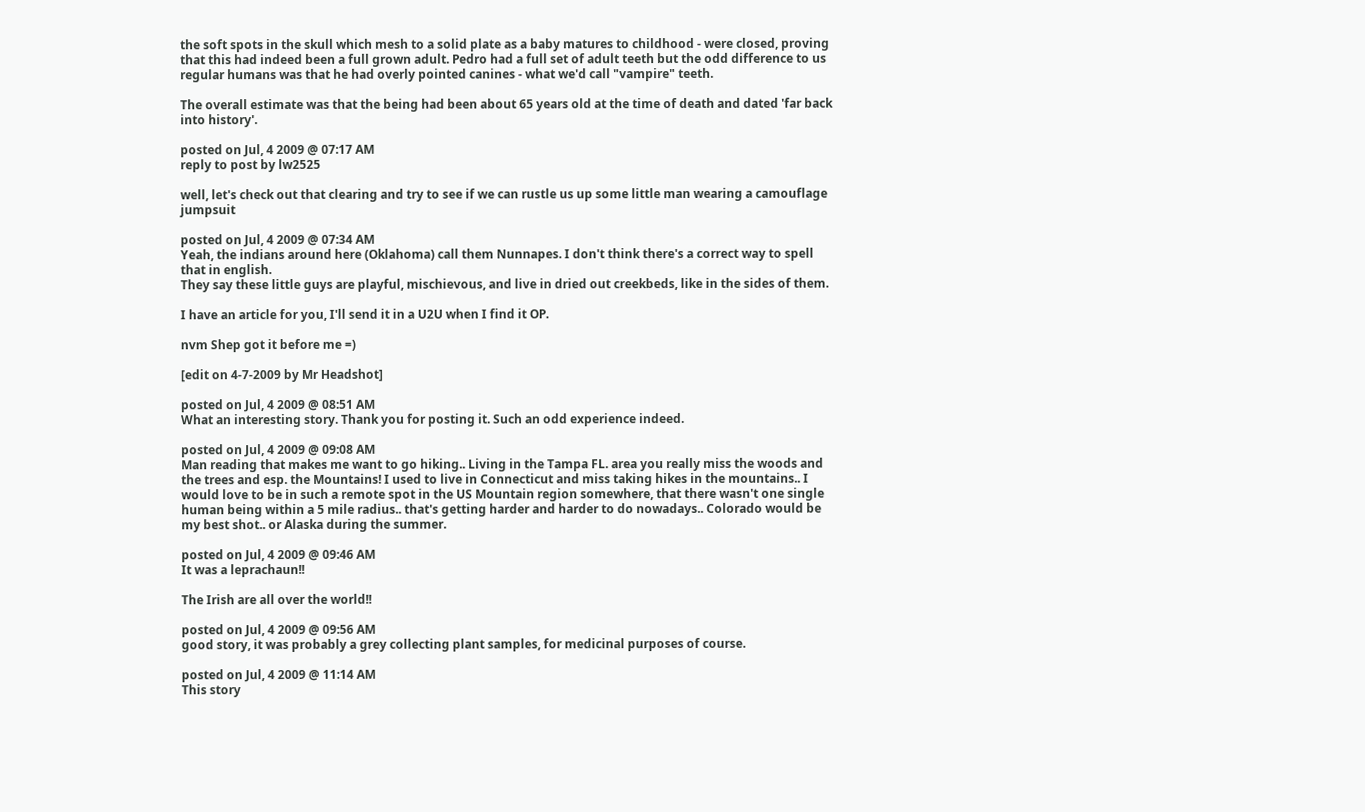the soft spots in the skull which mesh to a solid plate as a baby matures to childhood - were closed, proving that this had indeed been a full grown adult. Pedro had a full set of adult teeth but the odd difference to us regular humans was that he had overly pointed canines - what we'd call "vampire" teeth.

The overall estimate was that the being had been about 65 years old at the time of death and dated 'far back into history'.

posted on Jul, 4 2009 @ 07:17 AM
reply to post by lw2525

well, let's check out that clearing and try to see if we can rustle us up some little man wearing a camouflage jumpsuit

posted on Jul, 4 2009 @ 07:34 AM
Yeah, the indians around here (Oklahoma) call them Nunnapes. I don't think there's a correct way to spell that in english.
They say these little guys are playful, mischievous, and live in dried out creekbeds, like in the sides of them.

I have an article for you, I'll send it in a U2U when I find it OP.

nvm Shep got it before me =)

[edit on 4-7-2009 by Mr Headshot]

posted on Jul, 4 2009 @ 08:51 AM
What an interesting story. Thank you for posting it. Such an odd experience indeed.

posted on Jul, 4 2009 @ 09:08 AM
Man reading that makes me want to go hiking.. Living in the Tampa FL. area you really miss the woods and the trees and esp. the Mountains! I used to live in Connecticut and miss taking hikes in the mountains.. I would love to be in such a remote spot in the US Mountain region somewhere, that there wasn't one single human being within a 5 mile radius.. that's getting harder and harder to do nowadays.. Colorado would be my best shot.. or Alaska during the summer.

posted on Jul, 4 2009 @ 09:46 AM
It was a leprachaun!!

The Irish are all over the world!!

posted on Jul, 4 2009 @ 09:56 AM
good story, it was probably a grey collecting plant samples, for medicinal purposes of course.

posted on Jul, 4 2009 @ 11:14 AM
This story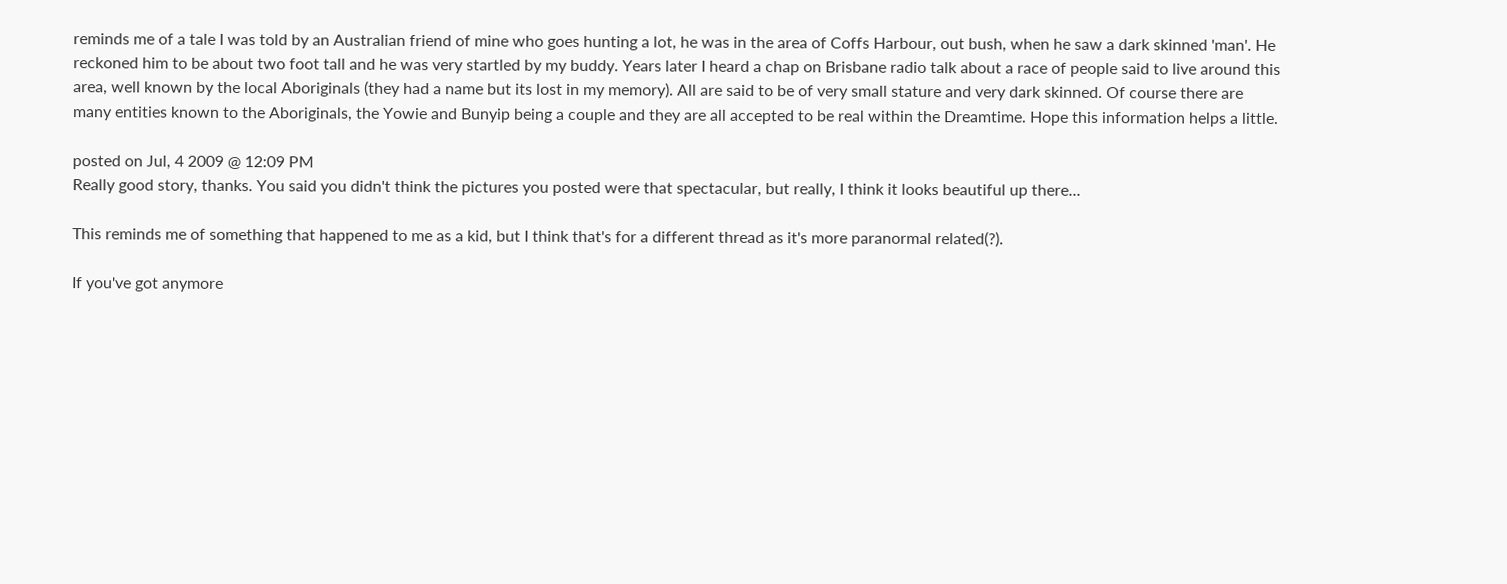reminds me of a tale I was told by an Australian friend of mine who goes hunting a lot, he was in the area of Coffs Harbour, out bush, when he saw a dark skinned 'man'. He reckoned him to be about two foot tall and he was very startled by my buddy. Years later I heard a chap on Brisbane radio talk about a race of people said to live around this area, well known by the local Aboriginals (they had a name but its lost in my memory). All are said to be of very small stature and very dark skinned. Of course there are many entities known to the Aboriginals, the Yowie and Bunyip being a couple and they are all accepted to be real within the Dreamtime. Hope this information helps a little.

posted on Jul, 4 2009 @ 12:09 PM
Really good story, thanks. You said you didn't think the pictures you posted were that spectacular, but really, I think it looks beautiful up there...

This reminds me of something that happened to me as a kid, but I think that's for a different thread as it's more paranormal related(?).

If you've got anymore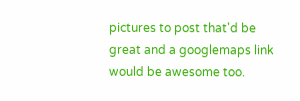pictures to post that'd be great and a googlemaps link would be awesome too.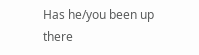Has he/you been up there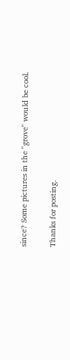since? Some pictures in the "grove" would be cool.

Thanks for posting.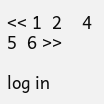<< 1  2    4  5  6 >>

log in